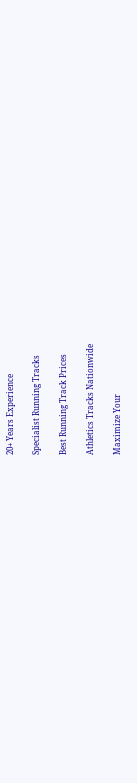20+ Years Experience

Specialist Running Tracks

Best Running Track Prices

Athletics Tracks Nationwide

Maximize Your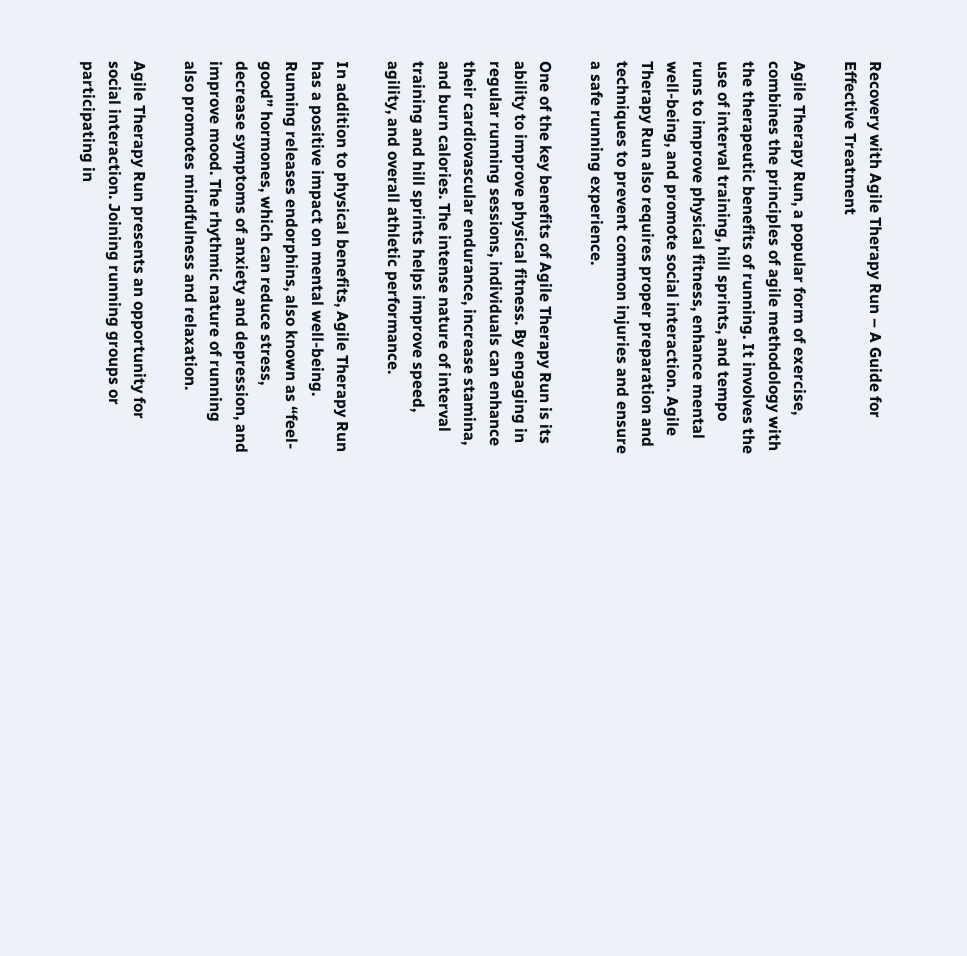Recovery with Agile Therapy Run – A Guide for Effective Treatment

Agile Therapy Run, a popular form of exercise, combines the principles of agile methodology with the therapeutic benefits of running. It involves the use of interval training, hill sprints, and tempo runs to improve physical fitness, enhance mental well-being, and promote social interaction. Agile Therapy Run also requires proper preparation and techniques to prevent common injuries and ensure a safe running experience.

One of the key benefits of Agile Therapy Run is its ability to improve physical fitness. By engaging in regular running sessions, individuals can enhance their cardiovascular endurance, increase stamina, and burn calories. The intense nature of interval training and hill sprints helps improve speed, agility, and overall athletic performance.

In addition to physical benefits, Agile Therapy Run has a positive impact on mental well-being. Running releases endorphins, also known as “feel-good” hormones, which can reduce stress, decrease symptoms of anxiety and depression, and improve mood. The rhythmic nature of running also promotes mindfulness and relaxation.

Agile Therapy Run presents an opportunity for social interaction. Joining running groups or participating in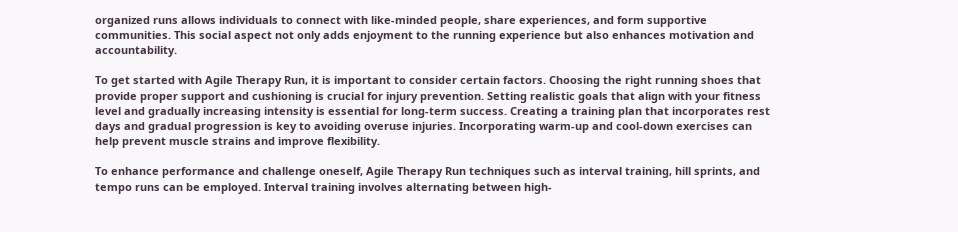organized runs allows individuals to connect with like-minded people, share experiences, and form supportive communities. This social aspect not only adds enjoyment to the running experience but also enhances motivation and accountability.

To get started with Agile Therapy Run, it is important to consider certain factors. Choosing the right running shoes that provide proper support and cushioning is crucial for injury prevention. Setting realistic goals that align with your fitness level and gradually increasing intensity is essential for long-term success. Creating a training plan that incorporates rest days and gradual progression is key to avoiding overuse injuries. Incorporating warm-up and cool-down exercises can help prevent muscle strains and improve flexibility.

To enhance performance and challenge oneself, Agile Therapy Run techniques such as interval training, hill sprints, and tempo runs can be employed. Interval training involves alternating between high-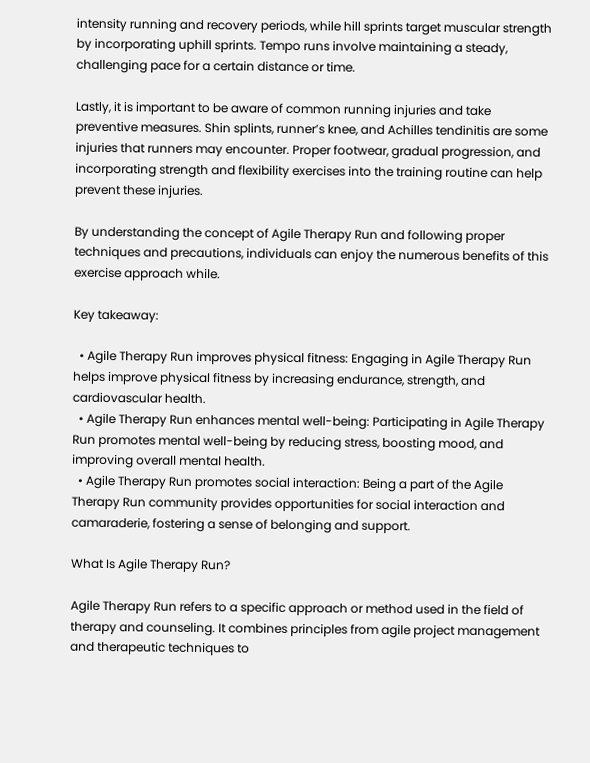intensity running and recovery periods, while hill sprints target muscular strength by incorporating uphill sprints. Tempo runs involve maintaining a steady, challenging pace for a certain distance or time.

Lastly, it is important to be aware of common running injuries and take preventive measures. Shin splints, runner’s knee, and Achilles tendinitis are some injuries that runners may encounter. Proper footwear, gradual progression, and incorporating strength and flexibility exercises into the training routine can help prevent these injuries.

By understanding the concept of Agile Therapy Run and following proper techniques and precautions, individuals can enjoy the numerous benefits of this exercise approach while.

Key takeaway:

  • Agile Therapy Run improves physical fitness: Engaging in Agile Therapy Run helps improve physical fitness by increasing endurance, strength, and cardiovascular health.
  • Agile Therapy Run enhances mental well-being: Participating in Agile Therapy Run promotes mental well-being by reducing stress, boosting mood, and improving overall mental health.
  • Agile Therapy Run promotes social interaction: Being a part of the Agile Therapy Run community provides opportunities for social interaction and camaraderie, fostering a sense of belonging and support.

What Is Agile Therapy Run?

Agile Therapy Run refers to a specific approach or method used in the field of therapy and counseling. It combines principles from agile project management and therapeutic techniques to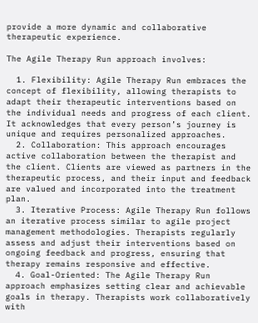provide a more dynamic and collaborative therapeutic experience.

The Agile Therapy Run approach involves:

  1. Flexibility: Agile Therapy Run embraces the concept of flexibility, allowing therapists to adapt their therapeutic interventions based on the individual needs and progress of each client. It acknowledges that every person’s journey is unique and requires personalized approaches.
  2. Collaboration: This approach encourages active collaboration between the therapist and the client. Clients are viewed as partners in the therapeutic process, and their input and feedback are valued and incorporated into the treatment plan.
  3. Iterative Process: Agile Therapy Run follows an iterative process similar to agile project management methodologies. Therapists regularly assess and adjust their interventions based on ongoing feedback and progress, ensuring that therapy remains responsive and effective.
  4. Goal-Oriented: The Agile Therapy Run approach emphasizes setting clear and achievable goals in therapy. Therapists work collaboratively with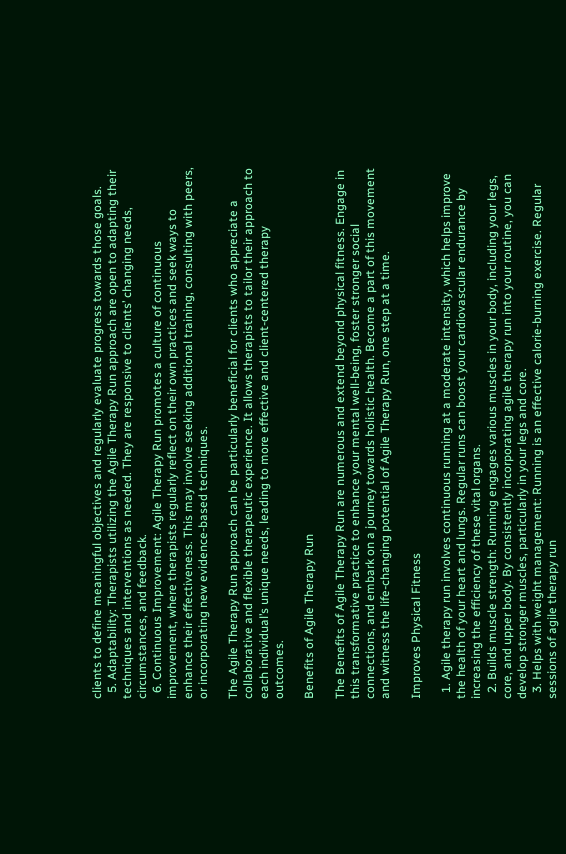clients to define meaningful objectives and regularly evaluate progress towards those goals.
  5. Adaptability: Therapists utilizing the Agile Therapy Run approach are open to adapting their techniques and interventions as needed. They are responsive to clients’ changing needs, circumstances, and feedback.
  6. Continuous Improvement: Agile Therapy Run promotes a culture of continuous improvement, where therapists regularly reflect on their own practices and seek ways to enhance their effectiveness. This may involve seeking additional training, consulting with peers, or incorporating new evidence-based techniques.

The Agile Therapy Run approach can be particularly beneficial for clients who appreciate a collaborative and flexible therapeutic experience. It allows therapists to tailor their approach to each individual’s unique needs, leading to more effective and client-centered therapy outcomes.

Benefits of Agile Therapy Run

The Benefits of Agile Therapy Run are numerous and extend beyond physical fitness. Engage in this transformative practice to enhance your mental well-being, foster stronger social connections, and embark on a journey towards holistic health. Become a part of this movement and witness the life-changing potential of Agile Therapy Run, one step at a time.

Improves Physical Fitness

  1. Agile therapy run involves continuous running at a moderate intensity, which helps improve the health of your heart and lungs. Regular runs can boost your cardiovascular endurance by increasing the efficiency of these vital organs.
  2. Builds muscle strength: Running engages various muscles in your body, including your legs, core, and upper body. By consistently incorporating agile therapy run into your routine, you can develop stronger muscles, particularly in your legs and core.
  3. Helps with weight management: Running is an effective calorie-burning exercise. Regular sessions of agile therapy run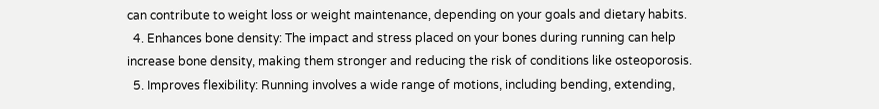can contribute to weight loss or weight maintenance, depending on your goals and dietary habits.
  4. Enhances bone density: The impact and stress placed on your bones during running can help increase bone density, making them stronger and reducing the risk of conditions like osteoporosis.
  5. Improves flexibility: Running involves a wide range of motions, including bending, extending,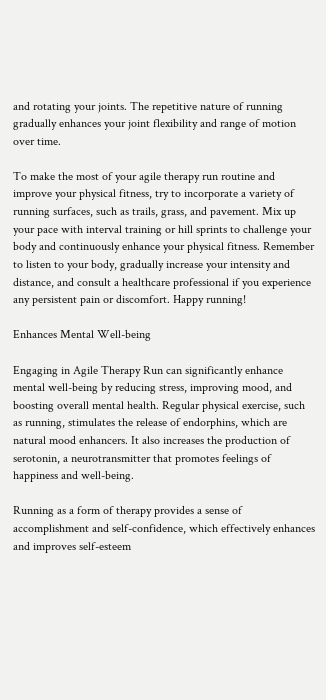and rotating your joints. The repetitive nature of running gradually enhances your joint flexibility and range of motion over time.

To make the most of your agile therapy run routine and improve your physical fitness, try to incorporate a variety of running surfaces, such as trails, grass, and pavement. Mix up your pace with interval training or hill sprints to challenge your body and continuously enhance your physical fitness. Remember to listen to your body, gradually increase your intensity and distance, and consult a healthcare professional if you experience any persistent pain or discomfort. Happy running!

Enhances Mental Well-being

Engaging in Agile Therapy Run can significantly enhance mental well-being by reducing stress, improving mood, and boosting overall mental health. Regular physical exercise, such as running, stimulates the release of endorphins, which are natural mood enhancers. It also increases the production of serotonin, a neurotransmitter that promotes feelings of happiness and well-being.

Running as a form of therapy provides a sense of accomplishment and self-confidence, which effectively enhances and improves self-esteem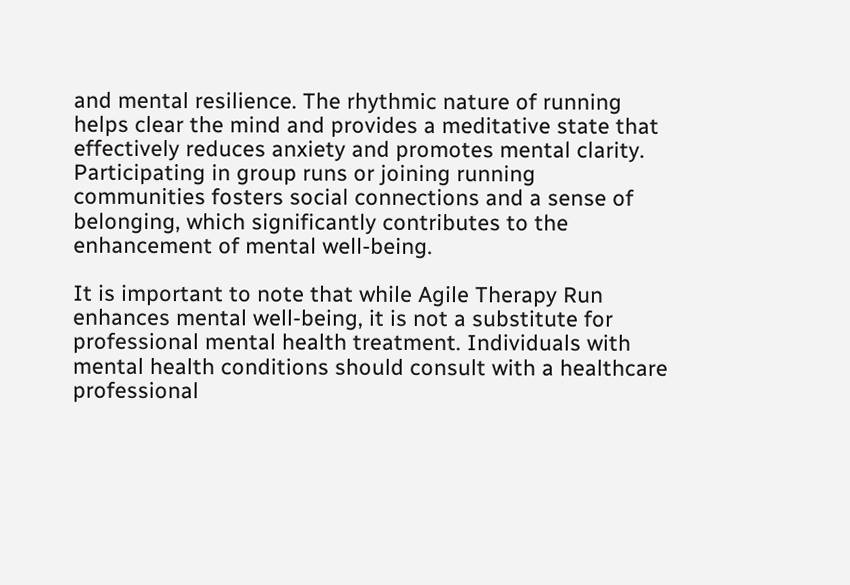and mental resilience. The rhythmic nature of running helps clear the mind and provides a meditative state that effectively reduces anxiety and promotes mental clarity. Participating in group runs or joining running communities fosters social connections and a sense of belonging, which significantly contributes to the enhancement of mental well-being.

It is important to note that while Agile Therapy Run enhances mental well-being, it is not a substitute for professional mental health treatment. Individuals with mental health conditions should consult with a healthcare professional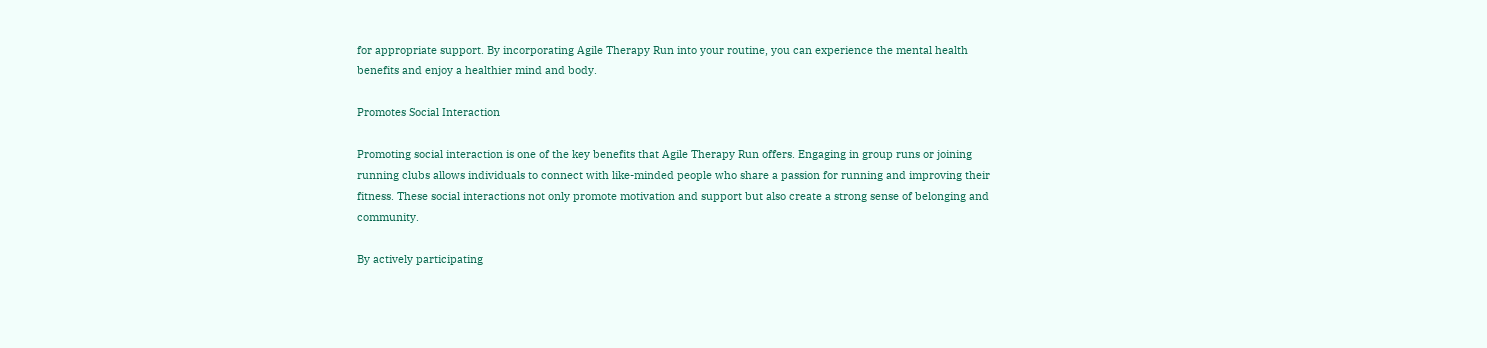for appropriate support. By incorporating Agile Therapy Run into your routine, you can experience the mental health benefits and enjoy a healthier mind and body.

Promotes Social Interaction

Promoting social interaction is one of the key benefits that Agile Therapy Run offers. Engaging in group runs or joining running clubs allows individuals to connect with like-minded people who share a passion for running and improving their fitness. These social interactions not only promote motivation and support but also create a strong sense of belonging and community.

By actively participating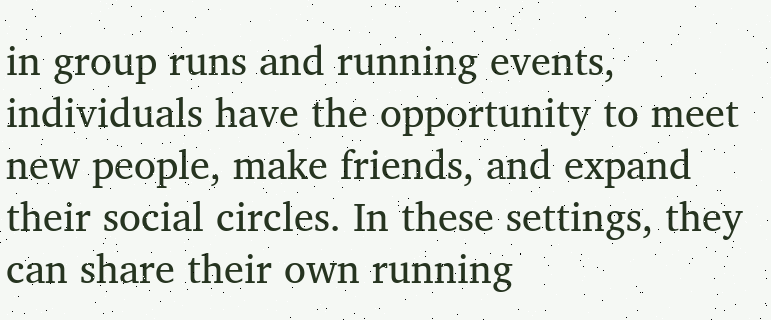in group runs and running events, individuals have the opportunity to meet new people, make friends, and expand their social circles. In these settings, they can share their own running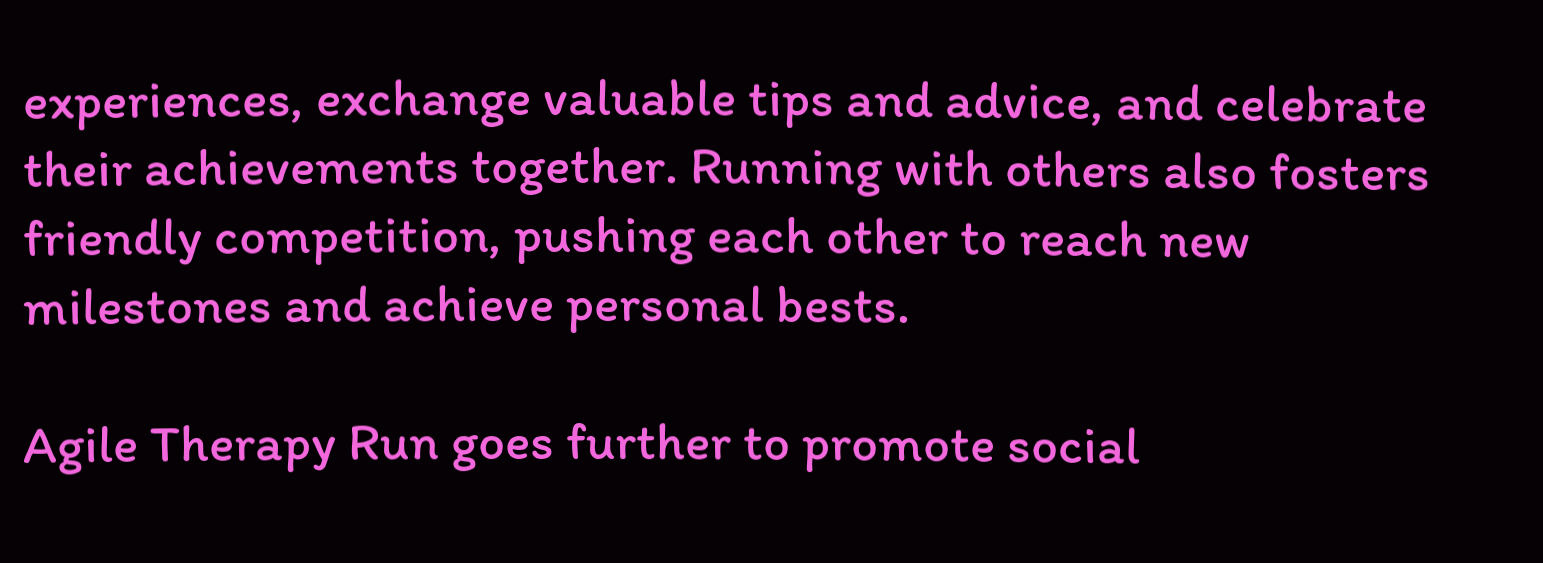experiences, exchange valuable tips and advice, and celebrate their achievements together. Running with others also fosters friendly competition, pushing each other to reach new milestones and achieve personal bests.

Agile Therapy Run goes further to promote social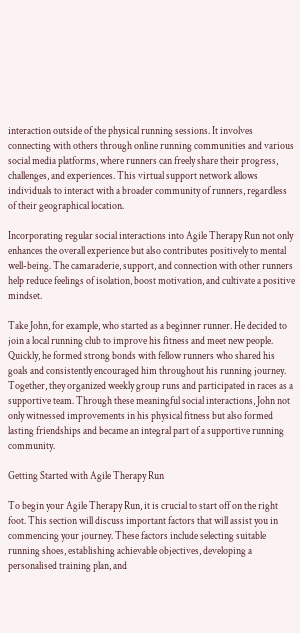interaction outside of the physical running sessions. It involves connecting with others through online running communities and various social media platforms, where runners can freely share their progress, challenges, and experiences. This virtual support network allows individuals to interact with a broader community of runners, regardless of their geographical location.

Incorporating regular social interactions into Agile Therapy Run not only enhances the overall experience but also contributes positively to mental well-being. The camaraderie, support, and connection with other runners help reduce feelings of isolation, boost motivation, and cultivate a positive mindset.

Take John, for example, who started as a beginner runner. He decided to join a local running club to improve his fitness and meet new people. Quickly, he formed strong bonds with fellow runners who shared his goals and consistently encouraged him throughout his running journey. Together, they organized weekly group runs and participated in races as a supportive team. Through these meaningful social interactions, John not only witnessed improvements in his physical fitness but also formed lasting friendships and became an integral part of a supportive running community.

Getting Started with Agile Therapy Run

To begin your Agile Therapy Run, it is crucial to start off on the right foot. This section will discuss important factors that will assist you in commencing your journey. These factors include selecting suitable running shoes, establishing achievable objectives, developing a personalised training plan, and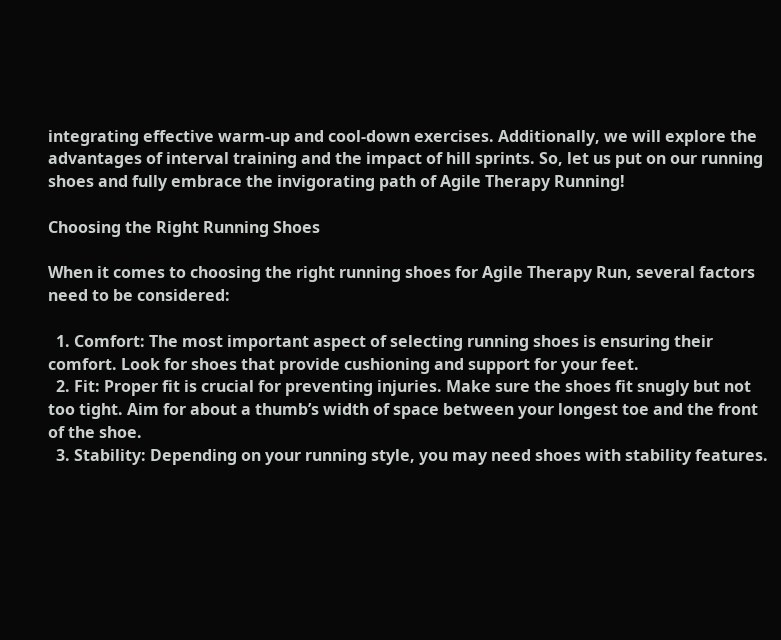integrating effective warm-up and cool-down exercises. Additionally, we will explore the advantages of interval training and the impact of hill sprints. So, let us put on our running shoes and fully embrace the invigorating path of Agile Therapy Running!

Choosing the Right Running Shoes

When it comes to choosing the right running shoes for Agile Therapy Run, several factors need to be considered:

  1. Comfort: The most important aspect of selecting running shoes is ensuring their comfort. Look for shoes that provide cushioning and support for your feet.
  2. Fit: Proper fit is crucial for preventing injuries. Make sure the shoes fit snugly but not too tight. Aim for about a thumb’s width of space between your longest toe and the front of the shoe.
  3. Stability: Depending on your running style, you may need shoes with stability features.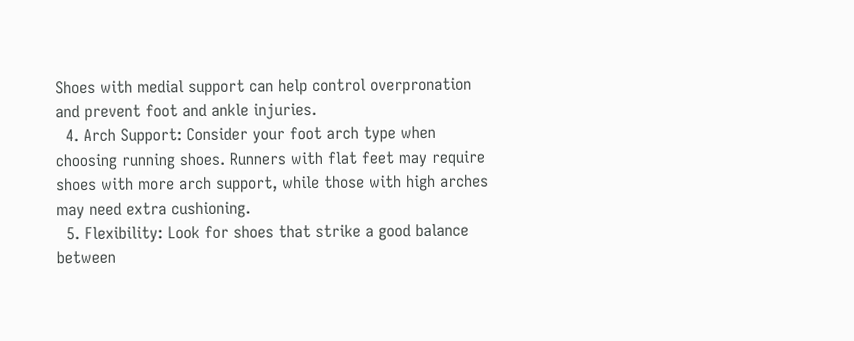Shoes with medial support can help control overpronation and prevent foot and ankle injuries.
  4. Arch Support: Consider your foot arch type when choosing running shoes. Runners with flat feet may require shoes with more arch support, while those with high arches may need extra cushioning.
  5. Flexibility: Look for shoes that strike a good balance between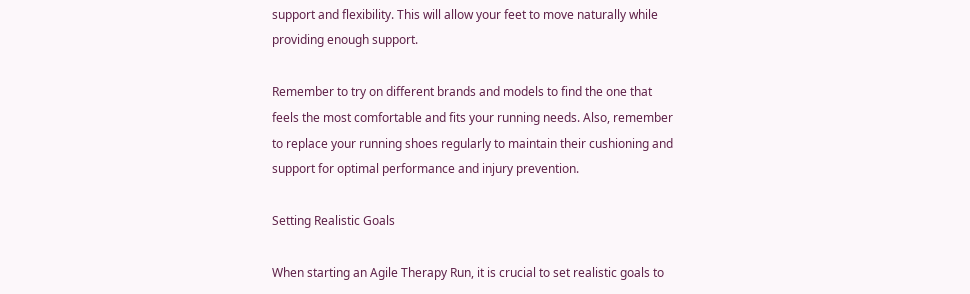support and flexibility. This will allow your feet to move naturally while providing enough support.

Remember to try on different brands and models to find the one that feels the most comfortable and fits your running needs. Also, remember to replace your running shoes regularly to maintain their cushioning and support for optimal performance and injury prevention.

Setting Realistic Goals

When starting an Agile Therapy Run, it is crucial to set realistic goals to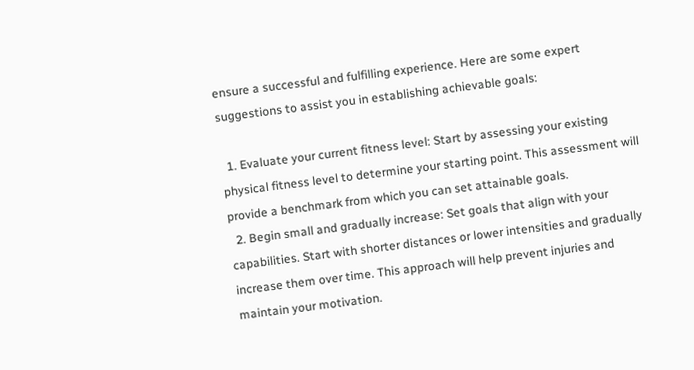ensure a successful and fulfilling experience. Here are some expert suggestions to assist you in establishing achievable goals:

  1. Evaluate your current fitness level: Start by assessing your existing physical fitness level to determine your starting point. This assessment will provide a benchmark from which you can set attainable goals.
  2. Begin small and gradually increase: Set goals that align with your capabilities. Start with shorter distances or lower intensities and gradually increase them over time. This approach will help prevent injuries and maintain your motivation.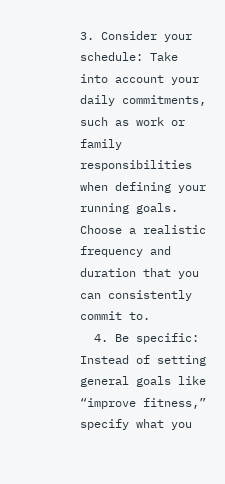3. Consider your schedule: Take into account your daily commitments, such as work or family responsibilities when defining your running goals. Choose a realistic frequency and duration that you can consistently commit to.
  4. Be specific: Instead of setting general goals like “improve fitness,” specify what you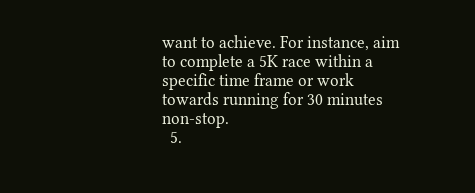want to achieve. For instance, aim to complete a 5K race within a specific time frame or work towards running for 30 minutes non-stop.
  5.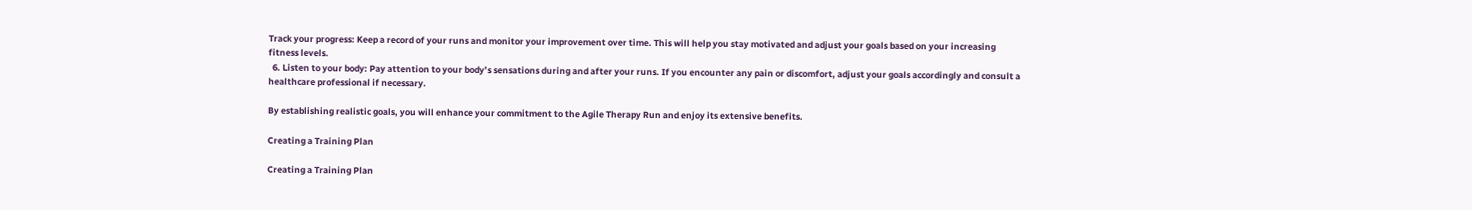Track your progress: Keep a record of your runs and monitor your improvement over time. This will help you stay motivated and adjust your goals based on your increasing fitness levels.
  6. Listen to your body: Pay attention to your body’s sensations during and after your runs. If you encounter any pain or discomfort, adjust your goals accordingly and consult a healthcare professional if necessary.

By establishing realistic goals, you will enhance your commitment to the Agile Therapy Run and enjoy its extensive benefits.

Creating a Training Plan

Creating a Training Plan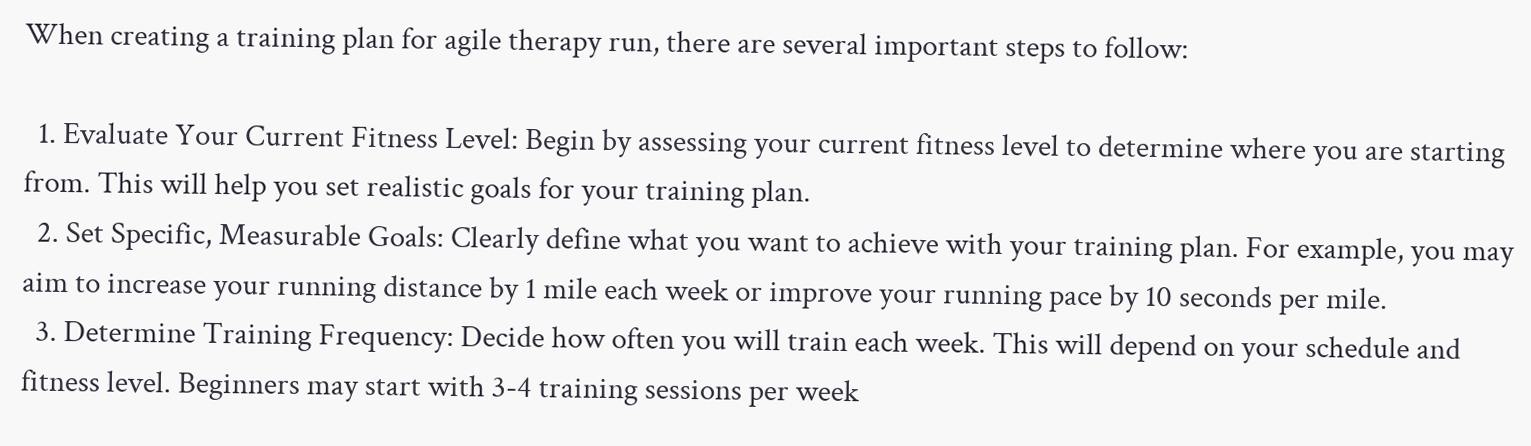When creating a training plan for agile therapy run, there are several important steps to follow:

  1. Evaluate Your Current Fitness Level: Begin by assessing your current fitness level to determine where you are starting from. This will help you set realistic goals for your training plan.
  2. Set Specific, Measurable Goals: Clearly define what you want to achieve with your training plan. For example, you may aim to increase your running distance by 1 mile each week or improve your running pace by 10 seconds per mile.
  3. Determine Training Frequency: Decide how often you will train each week. This will depend on your schedule and fitness level. Beginners may start with 3-4 training sessions per week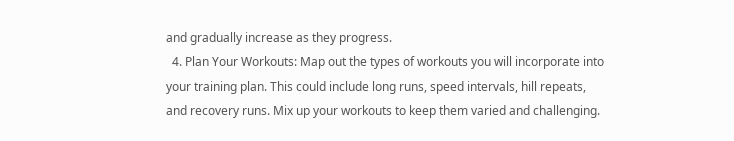and gradually increase as they progress.
  4. Plan Your Workouts: Map out the types of workouts you will incorporate into your training plan. This could include long runs, speed intervals, hill repeats, and recovery runs. Mix up your workouts to keep them varied and challenging.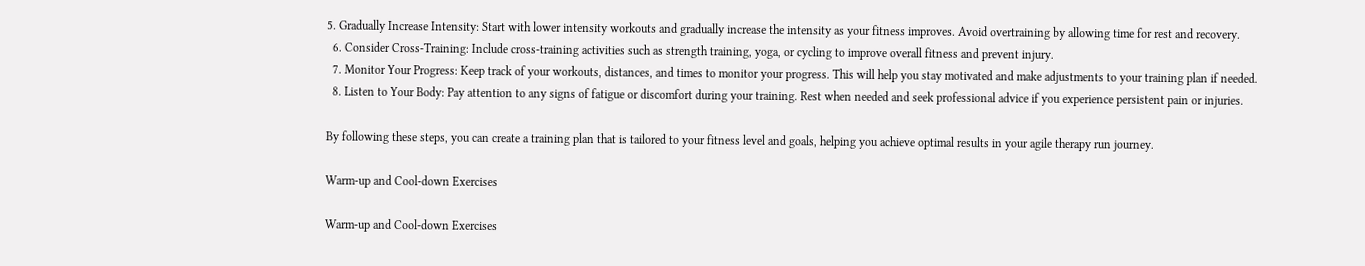5. Gradually Increase Intensity: Start with lower intensity workouts and gradually increase the intensity as your fitness improves. Avoid overtraining by allowing time for rest and recovery.
  6. Consider Cross-Training: Include cross-training activities such as strength training, yoga, or cycling to improve overall fitness and prevent injury.
  7. Monitor Your Progress: Keep track of your workouts, distances, and times to monitor your progress. This will help you stay motivated and make adjustments to your training plan if needed.
  8. Listen to Your Body: Pay attention to any signs of fatigue or discomfort during your training. Rest when needed and seek professional advice if you experience persistent pain or injuries.

By following these steps, you can create a training plan that is tailored to your fitness level and goals, helping you achieve optimal results in your agile therapy run journey.

Warm-up and Cool-down Exercises

Warm-up and Cool-down Exercises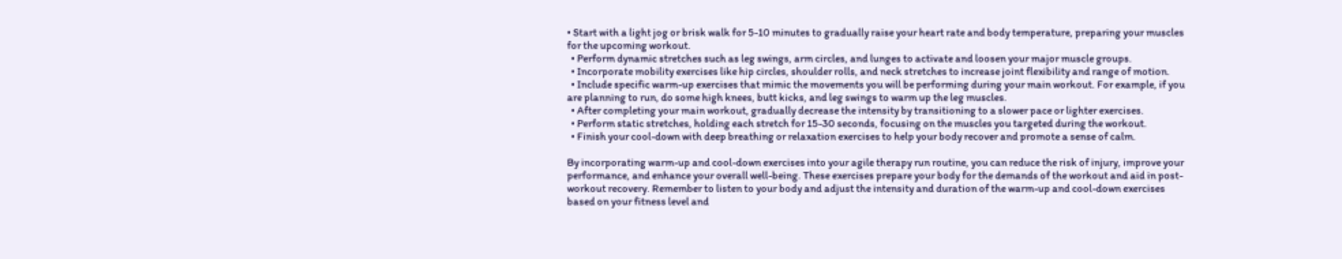• Start with a light jog or brisk walk for 5-10 minutes to gradually raise your heart rate and body temperature, preparing your muscles for the upcoming workout.
  • Perform dynamic stretches such as leg swings, arm circles, and lunges to activate and loosen your major muscle groups.
  • Incorporate mobility exercises like hip circles, shoulder rolls, and neck stretches to increase joint flexibility and range of motion.
  • Include specific warm-up exercises that mimic the movements you will be performing during your main workout. For example, if you are planning to run, do some high knees, butt kicks, and leg swings to warm up the leg muscles.
  • After completing your main workout, gradually decrease the intensity by transitioning to a slower pace or lighter exercises.
  • Perform static stretches, holding each stretch for 15-30 seconds, focusing on the muscles you targeted during the workout.
  • Finish your cool-down with deep breathing or relaxation exercises to help your body recover and promote a sense of calm.

By incorporating warm-up and cool-down exercises into your agile therapy run routine, you can reduce the risk of injury, improve your performance, and enhance your overall well-being. These exercises prepare your body for the demands of the workout and aid in post-workout recovery. Remember to listen to your body and adjust the intensity and duration of the warm-up and cool-down exercises based on your fitness level and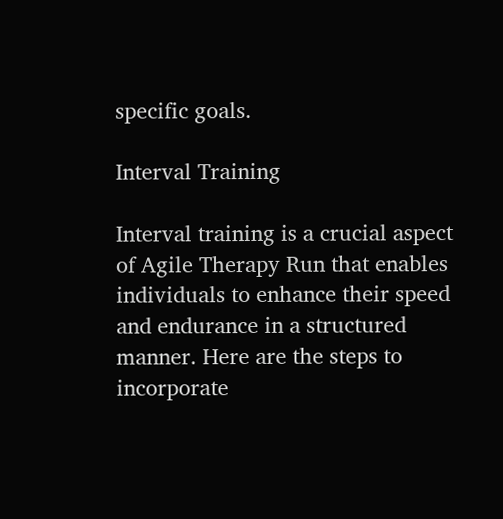specific goals.

Interval Training

Interval training is a crucial aspect of Agile Therapy Run that enables individuals to enhance their speed and endurance in a structured manner. Here are the steps to incorporate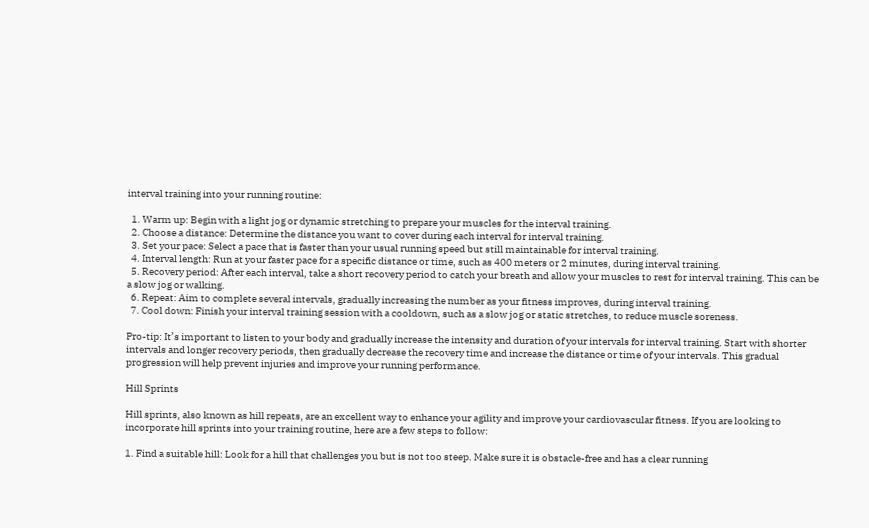interval training into your running routine:

  1. Warm up: Begin with a light jog or dynamic stretching to prepare your muscles for the interval training.
  2. Choose a distance: Determine the distance you want to cover during each interval for interval training.
  3. Set your pace: Select a pace that is faster than your usual running speed but still maintainable for interval training.
  4. Interval length: Run at your faster pace for a specific distance or time, such as 400 meters or 2 minutes, during interval training.
  5. Recovery period: After each interval, take a short recovery period to catch your breath and allow your muscles to rest for interval training. This can be a slow jog or walking.
  6. Repeat: Aim to complete several intervals, gradually increasing the number as your fitness improves, during interval training.
  7. Cool down: Finish your interval training session with a cooldown, such as a slow jog or static stretches, to reduce muscle soreness.

Pro-tip: It’s important to listen to your body and gradually increase the intensity and duration of your intervals for interval training. Start with shorter intervals and longer recovery periods, then gradually decrease the recovery time and increase the distance or time of your intervals. This gradual progression will help prevent injuries and improve your running performance.

Hill Sprints

Hill sprints, also known as hill repeats, are an excellent way to enhance your agility and improve your cardiovascular fitness. If you are looking to incorporate hill sprints into your training routine, here are a few steps to follow:

1. Find a suitable hill: Look for a hill that challenges you but is not too steep. Make sure it is obstacle-free and has a clear running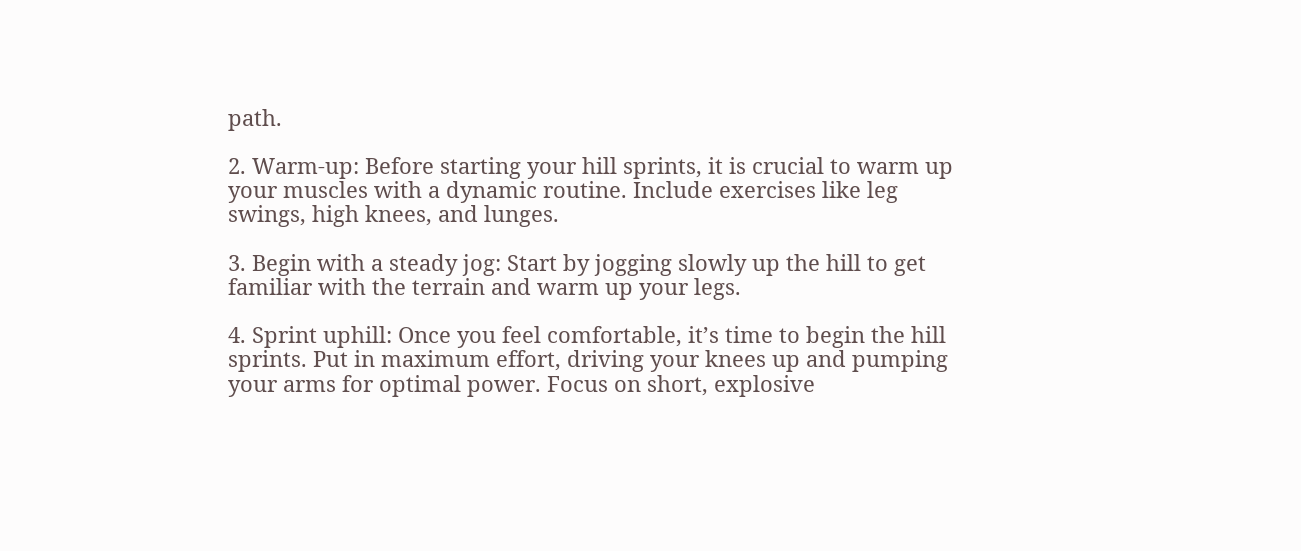path.

2. Warm-up: Before starting your hill sprints, it is crucial to warm up your muscles with a dynamic routine. Include exercises like leg swings, high knees, and lunges.

3. Begin with a steady jog: Start by jogging slowly up the hill to get familiar with the terrain and warm up your legs.

4. Sprint uphill: Once you feel comfortable, it’s time to begin the hill sprints. Put in maximum effort, driving your knees up and pumping your arms for optimal power. Focus on short, explosive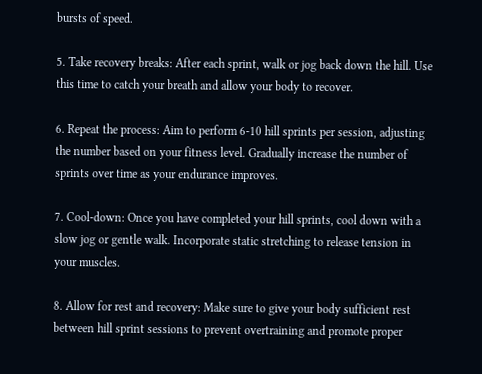bursts of speed.

5. Take recovery breaks: After each sprint, walk or jog back down the hill. Use this time to catch your breath and allow your body to recover.

6. Repeat the process: Aim to perform 6-10 hill sprints per session, adjusting the number based on your fitness level. Gradually increase the number of sprints over time as your endurance improves.

7. Cool-down: Once you have completed your hill sprints, cool down with a slow jog or gentle walk. Incorporate static stretching to release tension in your muscles.

8. Allow for rest and recovery: Make sure to give your body sufficient rest between hill sprint sessions to prevent overtraining and promote proper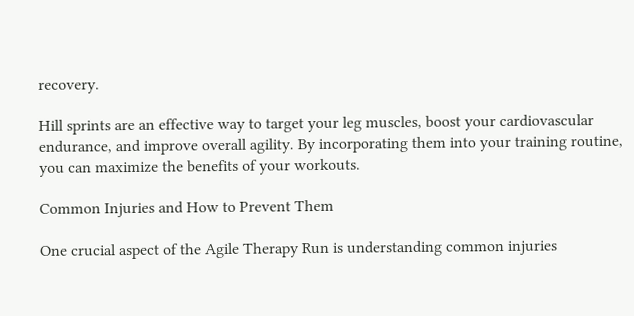recovery.

Hill sprints are an effective way to target your leg muscles, boost your cardiovascular endurance, and improve overall agility. By incorporating them into your training routine, you can maximize the benefits of your workouts.

Common Injuries and How to Prevent Them

One crucial aspect of the Agile Therapy Run is understanding common injuries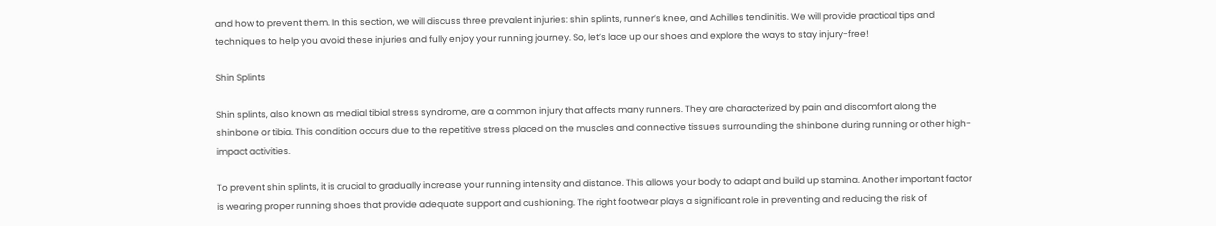and how to prevent them. In this section, we will discuss three prevalent injuries: shin splints, runner’s knee, and Achilles tendinitis. We will provide practical tips and techniques to help you avoid these injuries and fully enjoy your running journey. So, let’s lace up our shoes and explore the ways to stay injury-free!

Shin Splints

Shin splints, also known as medial tibial stress syndrome, are a common injury that affects many runners. They are characterized by pain and discomfort along the shinbone or tibia. This condition occurs due to the repetitive stress placed on the muscles and connective tissues surrounding the shinbone during running or other high-impact activities.

To prevent shin splints, it is crucial to gradually increase your running intensity and distance. This allows your body to adapt and build up stamina. Another important factor is wearing proper running shoes that provide adequate support and cushioning. The right footwear plays a significant role in preventing and reducing the risk of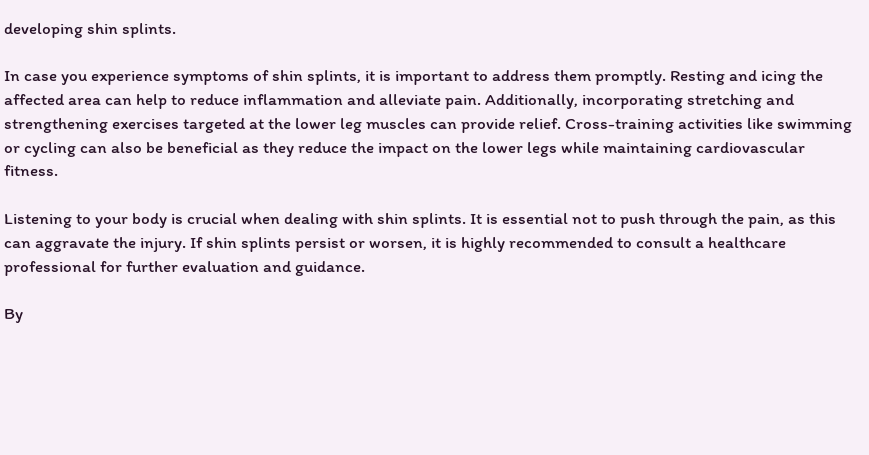developing shin splints.

In case you experience symptoms of shin splints, it is important to address them promptly. Resting and icing the affected area can help to reduce inflammation and alleviate pain. Additionally, incorporating stretching and strengthening exercises targeted at the lower leg muscles can provide relief. Cross-training activities like swimming or cycling can also be beneficial as they reduce the impact on the lower legs while maintaining cardiovascular fitness.

Listening to your body is crucial when dealing with shin splints. It is essential not to push through the pain, as this can aggravate the injury. If shin splints persist or worsen, it is highly recommended to consult a healthcare professional for further evaluation and guidance.

By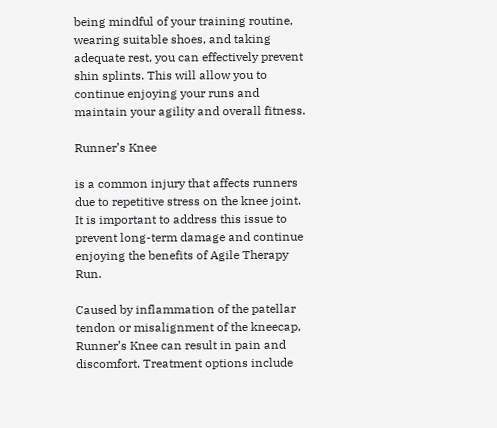being mindful of your training routine, wearing suitable shoes, and taking adequate rest, you can effectively prevent shin splints. This will allow you to continue enjoying your runs and maintain your agility and overall fitness.

Runner’s Knee

is a common injury that affects runners due to repetitive stress on the knee joint. It is important to address this issue to prevent long-term damage and continue enjoying the benefits of Agile Therapy Run.

Caused by inflammation of the patellar tendon or misalignment of the kneecap, Runner’s Knee can result in pain and discomfort. Treatment options include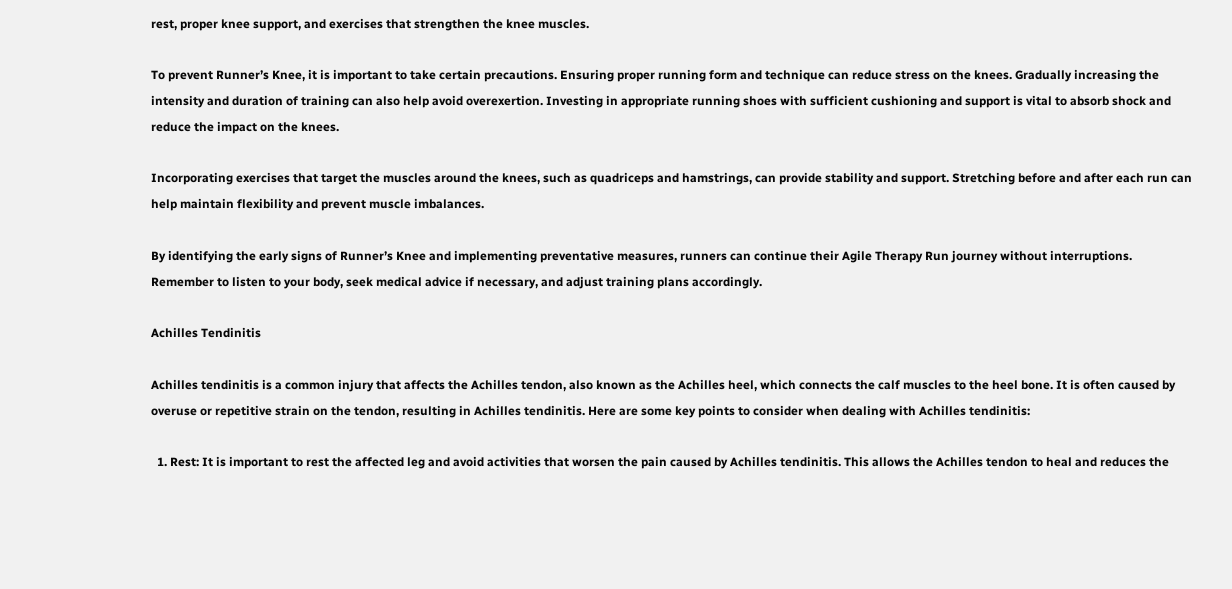rest, proper knee support, and exercises that strengthen the knee muscles.

To prevent Runner’s Knee, it is important to take certain precautions. Ensuring proper running form and technique can reduce stress on the knees. Gradually increasing the intensity and duration of training can also help avoid overexertion. Investing in appropriate running shoes with sufficient cushioning and support is vital to absorb shock and reduce the impact on the knees.

Incorporating exercises that target the muscles around the knees, such as quadriceps and hamstrings, can provide stability and support. Stretching before and after each run can help maintain flexibility and prevent muscle imbalances.

By identifying the early signs of Runner’s Knee and implementing preventative measures, runners can continue their Agile Therapy Run journey without interruptions. Remember to listen to your body, seek medical advice if necessary, and adjust training plans accordingly.

Achilles Tendinitis

Achilles tendinitis is a common injury that affects the Achilles tendon, also known as the Achilles heel, which connects the calf muscles to the heel bone. It is often caused by overuse or repetitive strain on the tendon, resulting in Achilles tendinitis. Here are some key points to consider when dealing with Achilles tendinitis:

  1. Rest: It is important to rest the affected leg and avoid activities that worsen the pain caused by Achilles tendinitis. This allows the Achilles tendon to heal and reduces the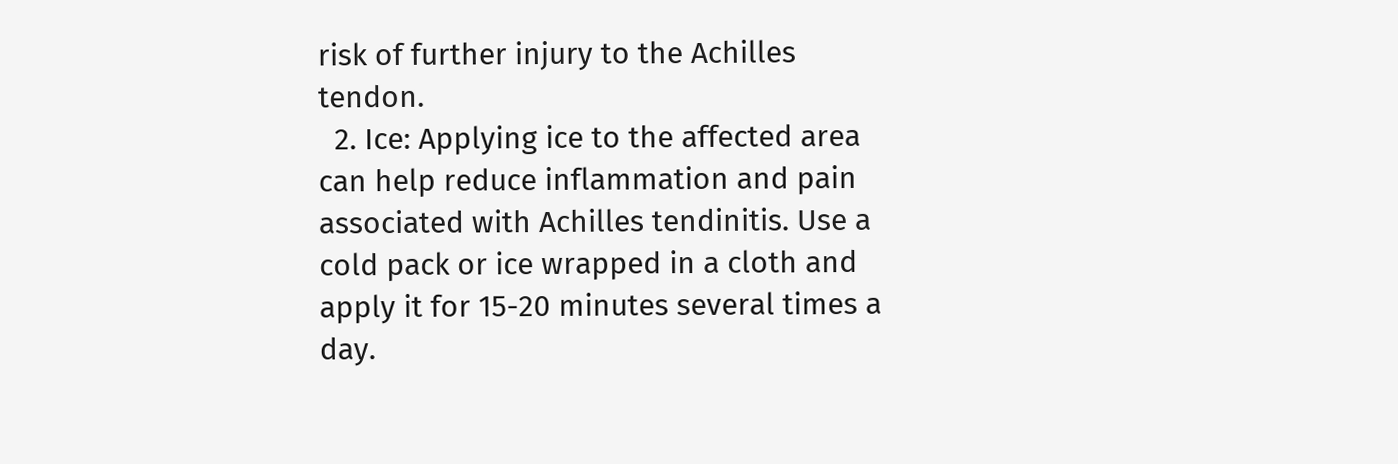risk of further injury to the Achilles tendon.
  2. Ice: Applying ice to the affected area can help reduce inflammation and pain associated with Achilles tendinitis. Use a cold pack or ice wrapped in a cloth and apply it for 15-20 minutes several times a day.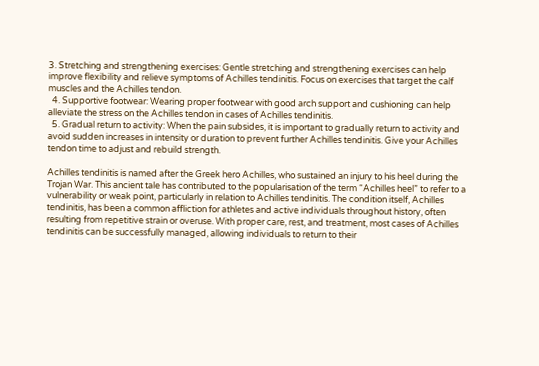3. Stretching and strengthening exercises: Gentle stretching and strengthening exercises can help improve flexibility and relieve symptoms of Achilles tendinitis. Focus on exercises that target the calf muscles and the Achilles tendon.
  4. Supportive footwear: Wearing proper footwear with good arch support and cushioning can help alleviate the stress on the Achilles tendon in cases of Achilles tendinitis.
  5. Gradual return to activity: When the pain subsides, it is important to gradually return to activity and avoid sudden increases in intensity or duration to prevent further Achilles tendinitis. Give your Achilles tendon time to adjust and rebuild strength.

Achilles tendinitis is named after the Greek hero Achilles, who sustained an injury to his heel during the Trojan War. This ancient tale has contributed to the popularisation of the term “Achilles heel” to refer to a vulnerability or weak point, particularly in relation to Achilles tendinitis. The condition itself, Achilles tendinitis, has been a common affliction for athletes and active individuals throughout history, often resulting from repetitive strain or overuse. With proper care, rest, and treatment, most cases of Achilles tendinitis can be successfully managed, allowing individuals to return to their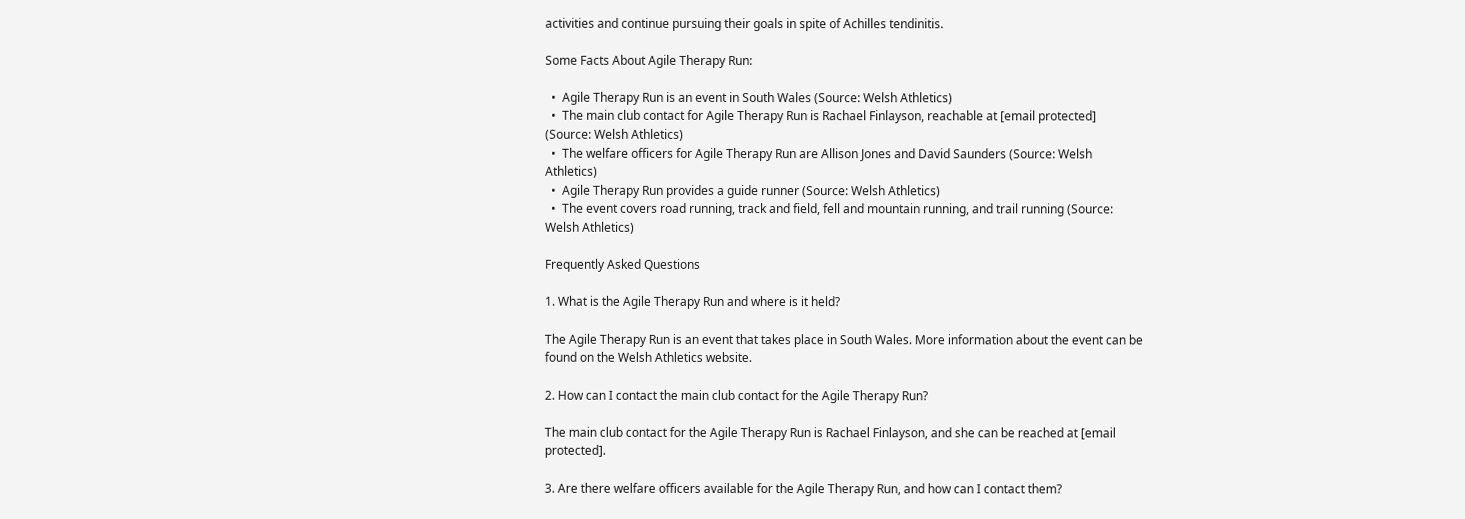activities and continue pursuing their goals in spite of Achilles tendinitis.

Some Facts About Agile Therapy Run:

  •  Agile Therapy Run is an event in South Wales (Source: Welsh Athletics)
  •  The main club contact for Agile Therapy Run is Rachael Finlayson, reachable at [email protected] (Source: Welsh Athletics)
  •  The welfare officers for Agile Therapy Run are Allison Jones and David Saunders (Source: Welsh Athletics)
  •  Agile Therapy Run provides a guide runner (Source: Welsh Athletics)
  •  The event covers road running, track and field, fell and mountain running, and trail running (Source: Welsh Athletics)

Frequently Asked Questions

1. What is the Agile Therapy Run and where is it held?

The Agile Therapy Run is an event that takes place in South Wales. More information about the event can be found on the Welsh Athletics website.

2. How can I contact the main club contact for the Agile Therapy Run?

The main club contact for the Agile Therapy Run is Rachael Finlayson, and she can be reached at [email protected].

3. Are there welfare officers available for the Agile Therapy Run, and how can I contact them?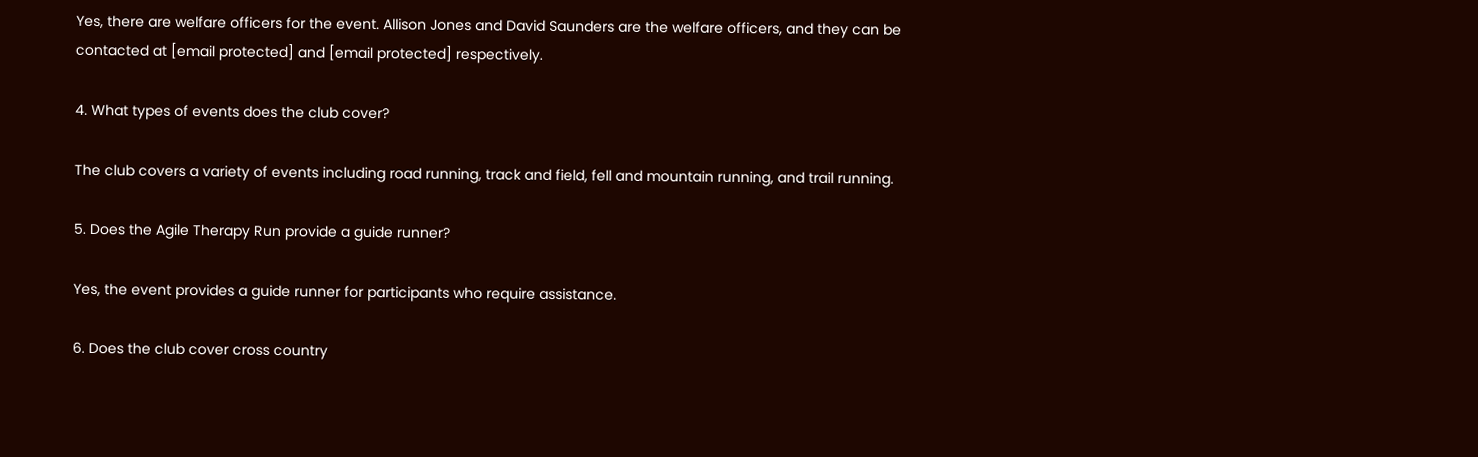Yes, there are welfare officers for the event. Allison Jones and David Saunders are the welfare officers, and they can be contacted at [email protected] and [email protected] respectively.

4. What types of events does the club cover?

The club covers a variety of events including road running, track and field, fell and mountain running, and trail running.

5. Does the Agile Therapy Run provide a guide runner?

Yes, the event provides a guide runner for participants who require assistance.

6. Does the club cover cross country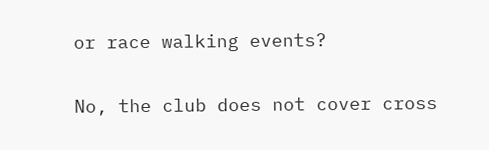or race walking events?

No, the club does not cover cross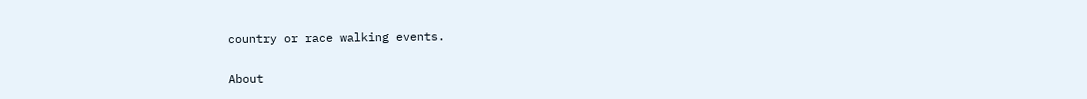country or race walking events.

About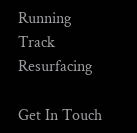Running Track Resurfacing

Get In Touch